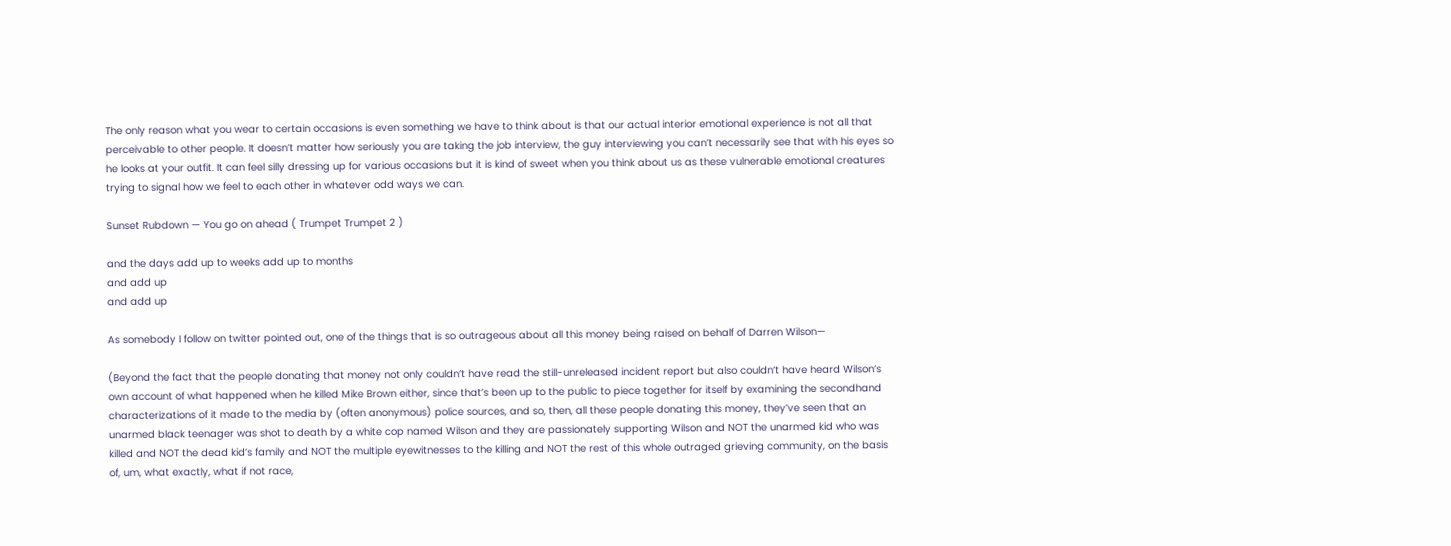The only reason what you wear to certain occasions is even something we have to think about is that our actual interior emotional experience is not all that perceivable to other people. It doesn’t matter how seriously you are taking the job interview, the guy interviewing you can’t necessarily see that with his eyes so he looks at your outfit. It can feel silly dressing up for various occasions but it is kind of sweet when you think about us as these vulnerable emotional creatures trying to signal how we feel to each other in whatever odd ways we can.

Sunset Rubdown — You go on ahead ( Trumpet Trumpet 2 )

and the days add up to weeks add up to months
and add up
and add up

As somebody I follow on twitter pointed out, one of the things that is so outrageous about all this money being raised on behalf of Darren Wilson—

(Beyond the fact that the people donating that money not only couldn’t have read the still-unreleased incident report but also couldn’t have heard Wilson’s own account of what happened when he killed Mike Brown either, since that’s been up to the public to piece together for itself by examining the secondhand characterizations of it made to the media by (often anonymous) police sources, and so, then, all these people donating this money, they’ve seen that an unarmed black teenager was shot to death by a white cop named Wilson and they are passionately supporting Wilson and NOT the unarmed kid who was killed and NOT the dead kid’s family and NOT the multiple eyewitnesses to the killing and NOT the rest of this whole outraged grieving community, on the basis of, um, what exactly, what if not race,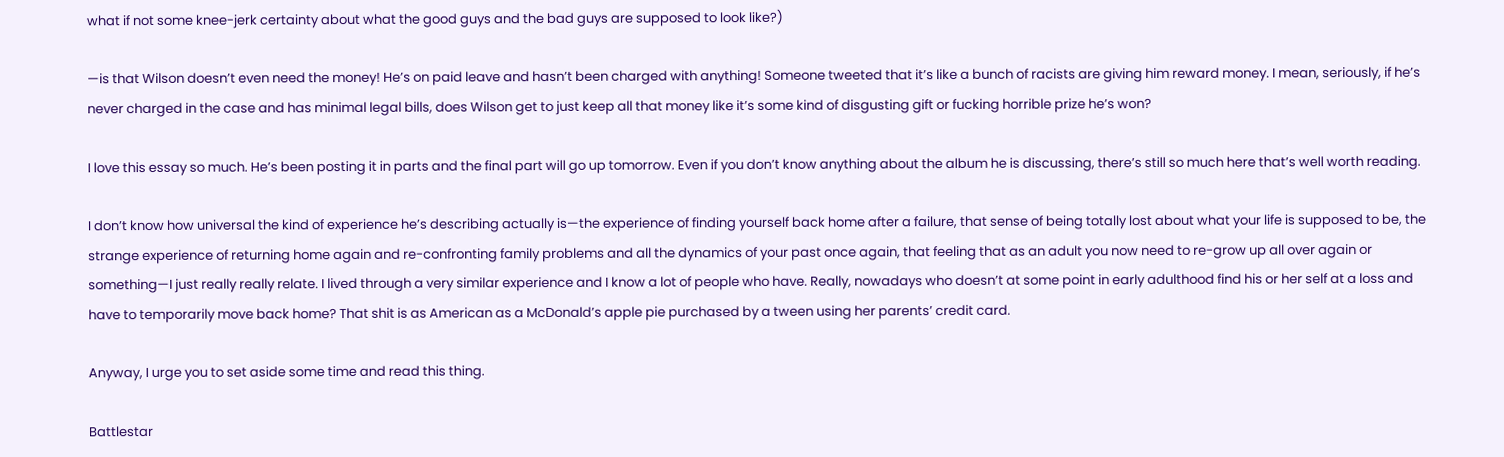what if not some knee-jerk certainty about what the good guys and the bad guys are supposed to look like?)

—is that Wilson doesn’t even need the money! He’s on paid leave and hasn’t been charged with anything! Someone tweeted that it’s like a bunch of racists are giving him reward money. I mean, seriously, if he’s never charged in the case and has minimal legal bills, does Wilson get to just keep all that money like it’s some kind of disgusting gift or fucking horrible prize he’s won?

I love this essay so much. He’s been posting it in parts and the final part will go up tomorrow. Even if you don’t know anything about the album he is discussing, there’s still so much here that’s well worth reading.

I don’t know how universal the kind of experience he’s describing actually is—the experience of finding yourself back home after a failure, that sense of being totally lost about what your life is supposed to be, the strange experience of returning home again and re-confronting family problems and all the dynamics of your past once again, that feeling that as an adult you now need to re-grow up all over again or something—I just really really relate. I lived through a very similar experience and I know a lot of people who have. Really, nowadays who doesn’t at some point in early adulthood find his or her self at a loss and have to temporarily move back home? That shit is as American as a McDonald’s apple pie purchased by a tween using her parents’ credit card.

Anyway, I urge you to set aside some time and read this thing.

Battlestar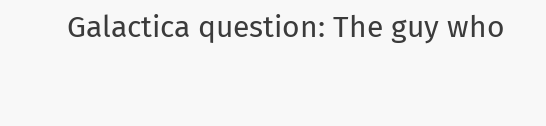Galactica question: The guy who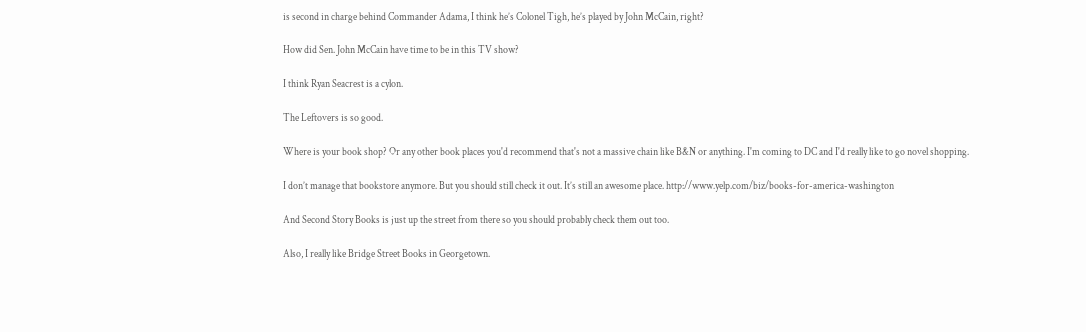is second in charge behind Commander Adama, I think he’s Colonel Tigh, he’s played by John McCain, right?

How did Sen. John McCain have time to be in this TV show?

I think Ryan Seacrest is a cylon.

The Leftovers is so good.

Where is your book shop? Or any other book places you'd recommend that's not a massive chain like B&N or anything. I'm coming to DC and I'd really like to go novel shopping.

I don’t manage that bookstore anymore. But you should still check it out. It’s still an awesome place. http://www.yelp.com/biz/books-for-america-washington

And Second Story Books is just up the street from there so you should probably check them out too.

Also, I really like Bridge Street Books in Georgetown.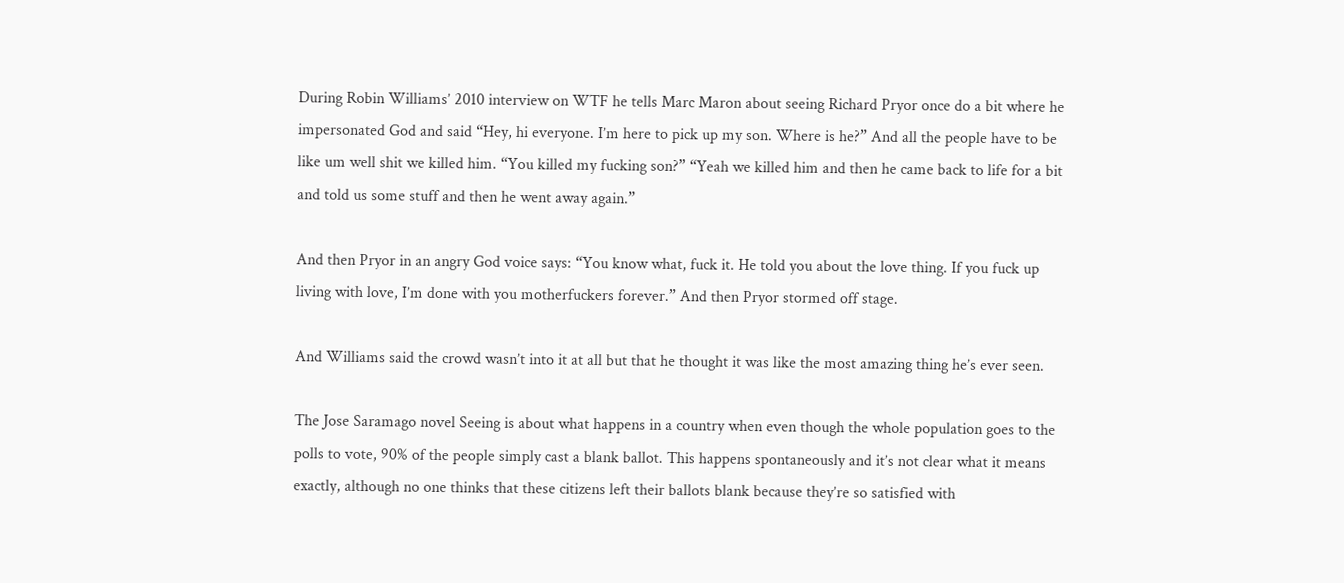During Robin Williams’ 2010 interview on WTF he tells Marc Maron about seeing Richard Pryor once do a bit where he impersonated God and said “Hey, hi everyone. I’m here to pick up my son. Where is he?” And all the people have to be like um well shit we killed him. “You killed my fucking son?” “Yeah we killed him and then he came back to life for a bit and told us some stuff and then he went away again.”

And then Pryor in an angry God voice says: “You know what, fuck it. He told you about the love thing. If you fuck up living with love, I’m done with you motherfuckers forever.” And then Pryor stormed off stage.

And Williams said the crowd wasn’t into it at all but that he thought it was like the most amazing thing he’s ever seen.

The Jose Saramago novel Seeing is about what happens in a country when even though the whole population goes to the polls to vote, 90% of the people simply cast a blank ballot. This happens spontaneously and it’s not clear what it means exactly, although no one thinks that these citizens left their ballots blank because they’re so satisfied with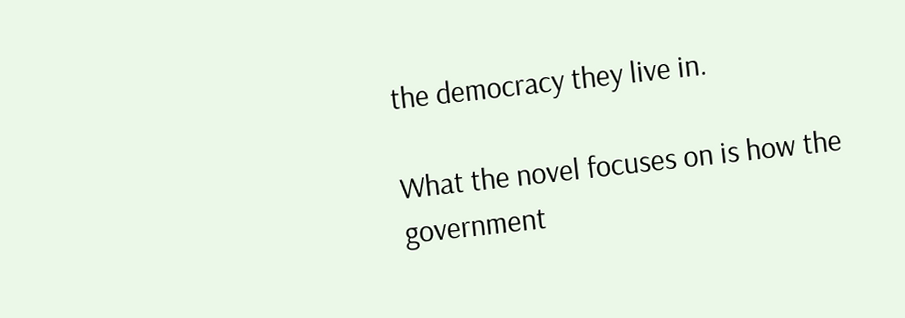the democracy they live in.

What the novel focuses on is how the government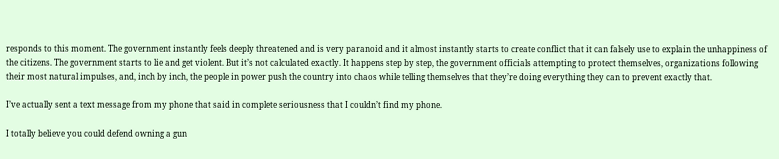responds to this moment. The government instantly feels deeply threatened and is very paranoid and it almost instantly starts to create conflict that it can falsely use to explain the unhappiness of the citizens. The government starts to lie and get violent. But it’s not calculated exactly. It happens step by step, the government officials attempting to protect themselves, organizations following their most natural impulses, and, inch by inch, the people in power push the country into chaos while telling themselves that they’re doing everything they can to prevent exactly that.

I’ve actually sent a text message from my phone that said in complete seriousness that I couldn’t find my phone.

I totally believe you could defend owning a gun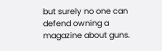but surely no one can defend owning a magazine about guns.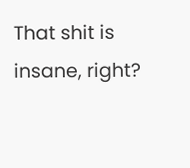That shit is insane, right?